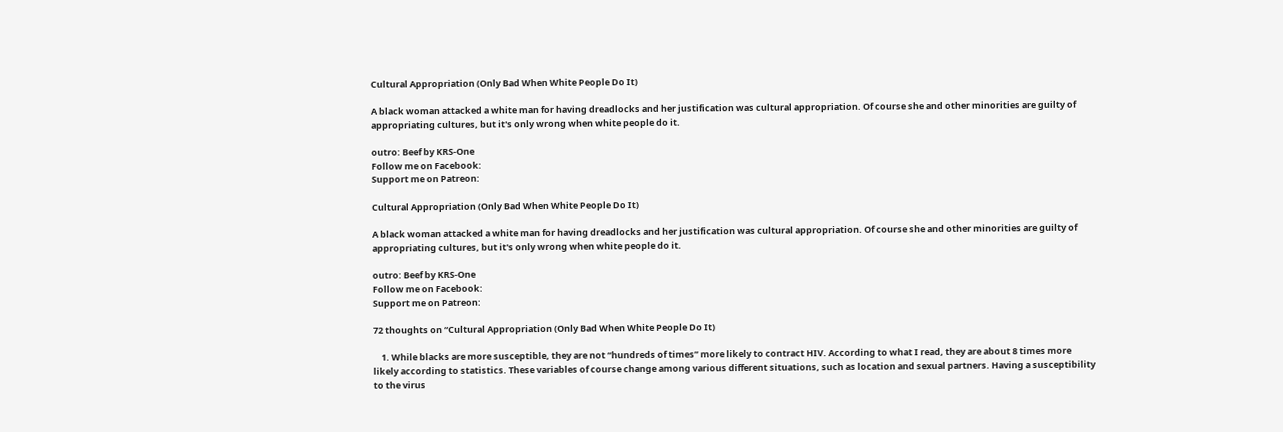Cultural Appropriation (Only Bad When White People Do It)

A black woman attacked a white man for having dreadlocks and her justification was cultural appropriation. Of course she and other minorities are guilty of appropriating cultures, but it's only wrong when white people do it.

outro: Beef by KRS-One
Follow me on Facebook:
Support me on Patreon:

Cultural Appropriation (Only Bad When White People Do It)

A black woman attacked a white man for having dreadlocks and her justification was cultural appropriation. Of course she and other minorities are guilty of appropriating cultures, but it's only wrong when white people do it.

outro: Beef by KRS-One
Follow me on Facebook:
Support me on Patreon:

72 thoughts on “Cultural Appropriation (Only Bad When White People Do It)

    1. While blacks are more susceptible, they are not “hundreds of times” more likely to contract HIV. According to what I read, they are about 8 times more likely according to statistics. These variables of course change among various different situations, such as location and sexual partners. Having a susceptibility to the virus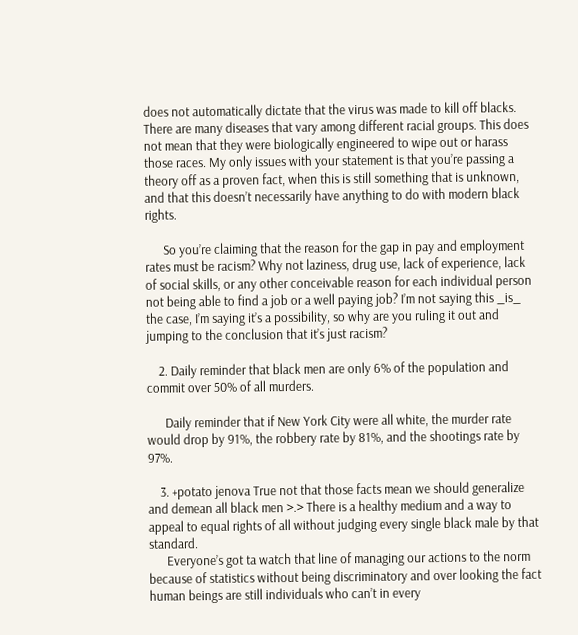does not automatically dictate that the virus was made to kill off blacks. There are many diseases that vary among different racial groups. This does not mean that they were biologically engineered to wipe out or harass those races. My only issues with your statement is that you’re passing a theory off as a proven fact, when this is still something that is unknown, and that this doesn’t necessarily have anything to do with modern black rights.

      So you’re claiming that the reason for the gap in pay and employment rates must be racism? Why not laziness, drug use, lack of experience, lack of social skills, or any other conceivable reason for each individual person not being able to find a job or a well paying job? I’m not saying this _is_ the case, I’m saying it’s a possibility, so why are you ruling it out and jumping to the conclusion that it’s just racism?

    2. Daily reminder that black men are only 6% of the population and commit over 50% of all murders.

      Daily reminder that if New York City were all white, the murder rate would drop by 91%, the robbery rate by 81%, and the shootings rate by 97%.

    3. +potato jenova True not that those facts mean we should generalize and demean all black men >.> There is a healthy medium and a way to appeal to equal rights of all without judging every single black male by that standard.
      Everyone’s got ta watch that line of managing our actions to the norm because of statistics without being discriminatory and over looking the fact human beings are still individuals who can’t in every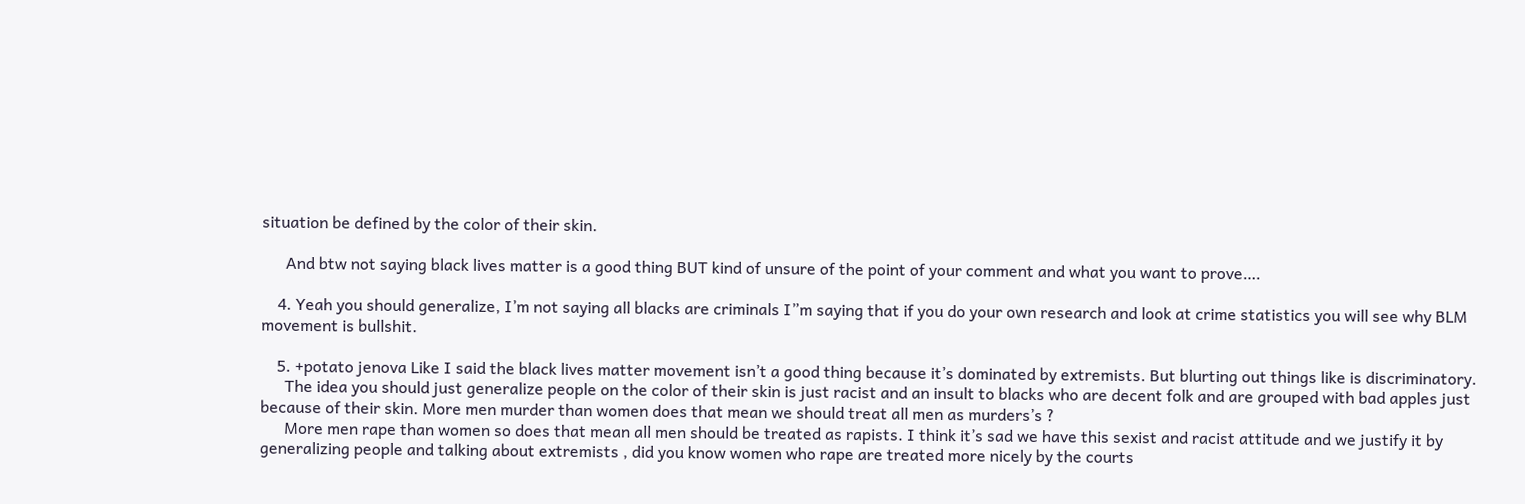situation be defined by the color of their skin.

      And btw not saying black lives matter is a good thing BUT kind of unsure of the point of your comment and what you want to prove….

    4. Yeah you should generalize, I’m not saying all blacks are criminals I”m saying that if you do your own research and look at crime statistics you will see why BLM movement is bullshit.

    5. +potato jenova Like I said the black lives matter movement isn’t a good thing because it’s dominated by extremists. But blurting out things like is discriminatory.
      The idea you should just generalize people on the color of their skin is just racist and an insult to blacks who are decent folk and are grouped with bad apples just because of their skin. More men murder than women does that mean we should treat all men as murders’s ?
      More men rape than women so does that mean all men should be treated as rapists. I think it’s sad we have this sexist and racist attitude and we justify it by generalizing people and talking about extremists , did you know women who rape are treated more nicely by the courts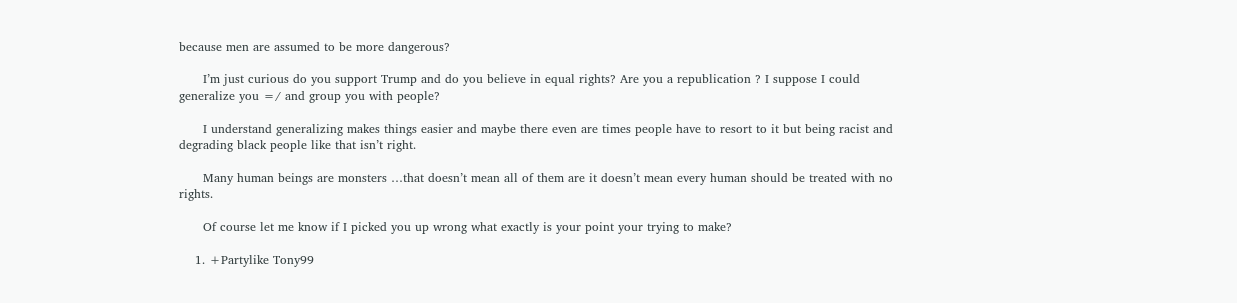because men are assumed to be more dangerous?

      I’m just curious do you support Trump and do you believe in equal rights? Are you a republication ? I suppose I could generalize you =/ and group you with people?

      I understand generalizing makes things easier and maybe there even are times people have to resort to it but being racist and degrading black people like that isn’t right.

      Many human beings are monsters …that doesn’t mean all of them are it doesn’t mean every human should be treated with no rights.

      Of course let me know if I picked you up wrong what exactly is your point your trying to make?

    1. +Partylike Tony99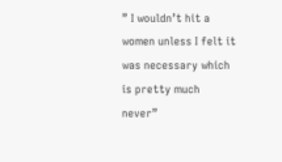” I wouldn’t hit a women unless I felt it was necessary which is pretty much never”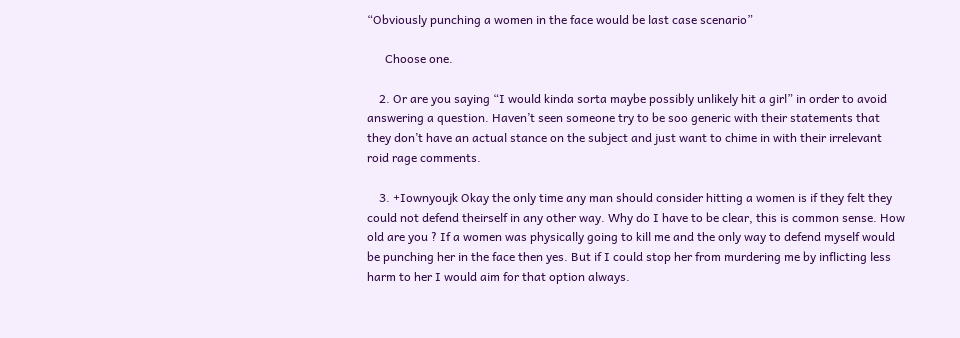“Obviously punching a women in the face would be last case scenario”

      Choose one.

    2. Or are you saying “I would kinda sorta maybe possibly unlikely hit a girl” in order to avoid answering a question. Haven’t seen someone try to be soo generic with their statements that they don’t have an actual stance on the subject and just want to chime in with their irrelevant roid rage comments.

    3. +Iownyoujk Okay the only time any man should consider hitting a women is if they felt they could not defend theirself in any other way. Why do I have to be clear, this is common sense. How old are you ? If a women was physically going to kill me and the only way to defend myself would be punching her in the face then yes. But if I could stop her from murdering me by inflicting less harm to her I would aim for that option always.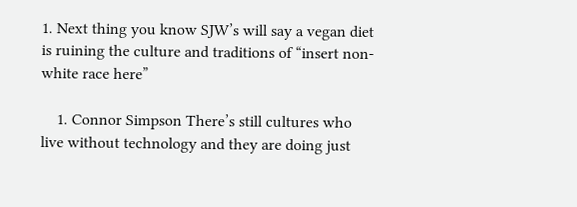1. Next thing you know SJW’s will say a vegan diet is ruining the culture and traditions of “insert non-white race here”

    1. Connor Simpson There’s still cultures who live without technology and they are doing just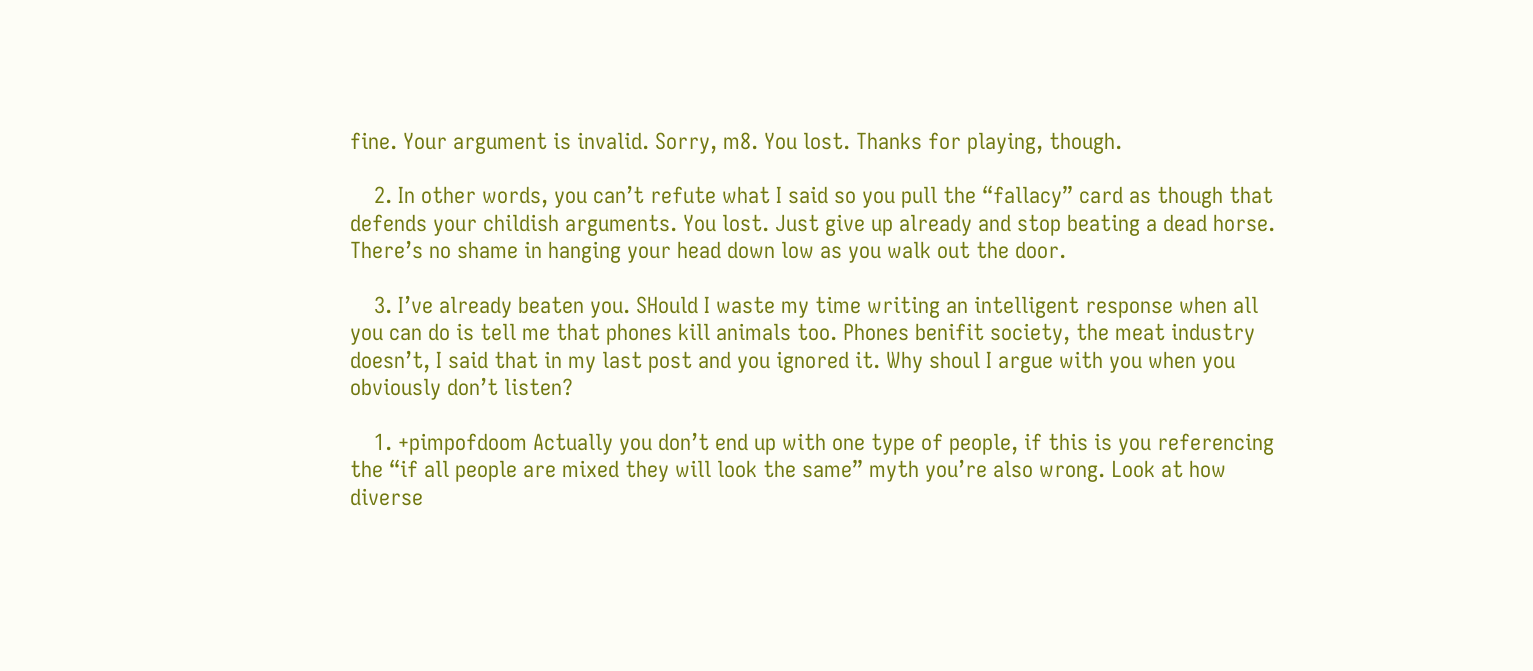fine. Your argument is invalid. Sorry, m8. You lost. Thanks for playing, though.

    2. In other words, you can’t refute what I said so you pull the “fallacy” card as though that defends your childish arguments. You lost. Just give up already and stop beating a dead horse. There’s no shame in hanging your head down low as you walk out the door.

    3. I’ve already beaten you. SHould I waste my time writing an intelligent response when all you can do is tell me that phones kill animals too. Phones benifit society, the meat industry doesn’t, I said that in my last post and you ignored it. Why shoul I argue with you when you obviously don’t listen?

    1. +pimpofdoom Actually you don’t end up with one type of people, if this is you referencing the “if all people are mixed they will look the same” myth you’re also wrong. Look at how diverse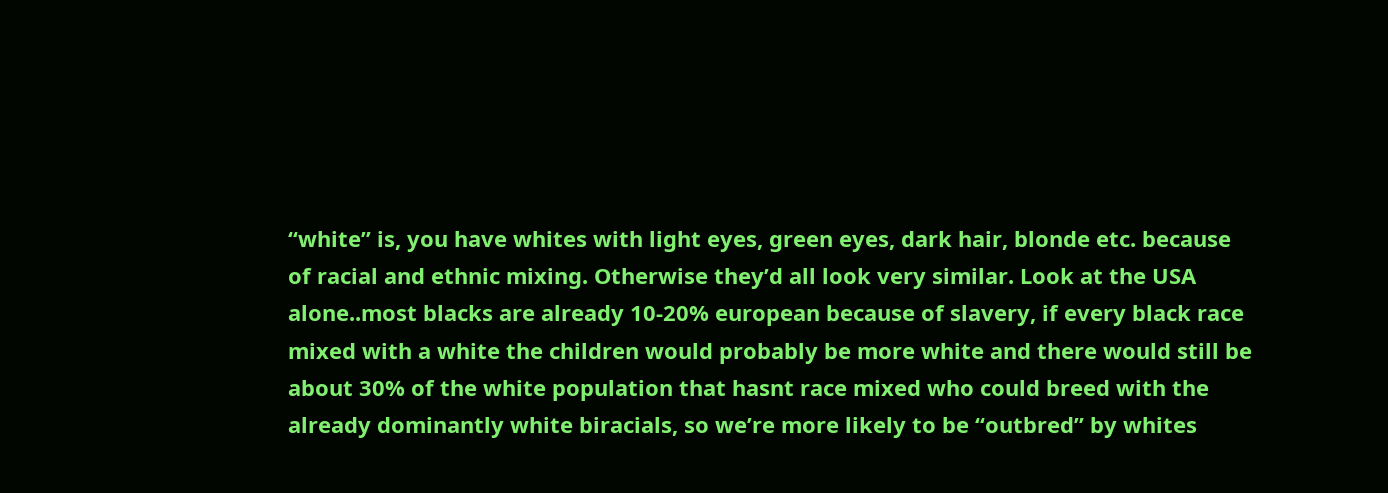“white” is, you have whites with light eyes, green eyes, dark hair, blonde etc. because of racial and ethnic mixing. Otherwise they’d all look very similar. Look at the USA alone..most blacks are already 10-20% european because of slavery, if every black race mixed with a white the children would probably be more white and there would still be about 30% of the white population that hasnt race mixed who could breed with the already dominantly white biracials, so we’re more likely to be “outbred” by whites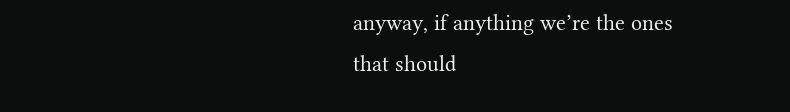anyway, if anything we’re the ones that should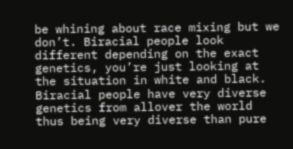be whining about race mixing but we don’t. Biracial people look different depending on the exact genetics, you’re just looking at the situation in white and black. Biracial people have very diverse genetics from allover the world thus being very diverse than pure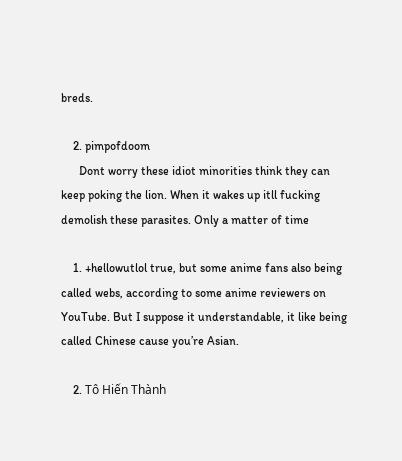breds.

    2. pimpofdoom
      Dont worry these idiot minorities think they can keep poking the lion. When it wakes up itll fucking demolish these parasites. Only a matter of time

    1. +hellowutlol true, but some anime fans also being called webs, according to some anime reviewers on YouTube. But I suppose it understandable, it like being called Chinese cause you’re Asian.

    2. Tô Hiến Thành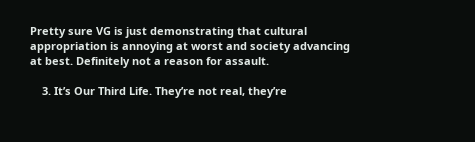Pretty sure VG is just demonstrating that cultural appropriation is annoying at worst and society advancing at best. Definitely not a reason for assault.

    3. It’s Our Third Life. They’re not real, they’re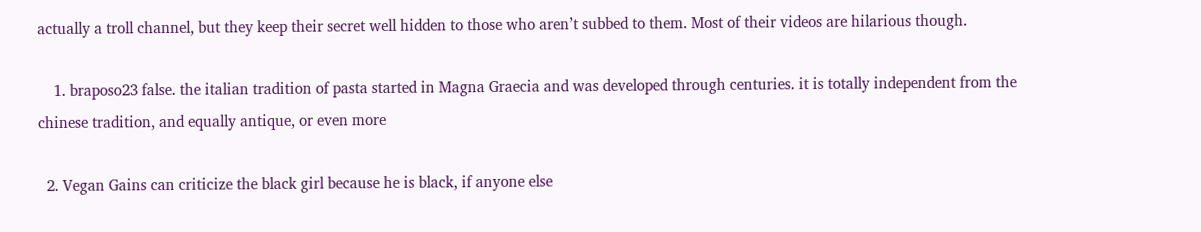actually a troll channel, but they keep their secret well hidden to those who aren’t subbed to them. Most of their videos are hilarious though.

    1. braposo23 false. the italian tradition of pasta started in Magna Graecia and was developed through centuries. it is totally independent from the chinese tradition, and equally antique, or even more

  2. Vegan Gains can criticize the black girl because he is black, if anyone else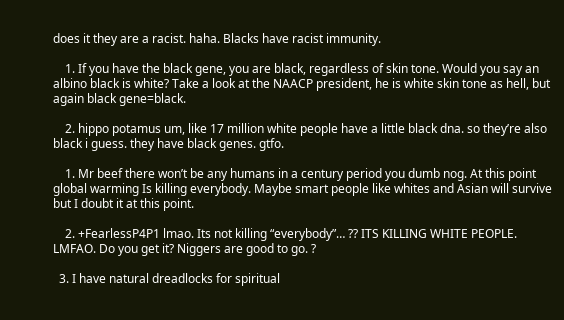does it they are a racist. haha. Blacks have racist immunity.

    1. If you have the black gene, you are black, regardless of skin tone. Would you say an albino black is white? Take a look at the NAACP president, he is white skin tone as hell, but again black gene=black.

    2. hippo potamus um, like 17 million white people have a little black dna. so they’re also black i guess. they have black genes. gtfo.

    1. Mr beef there won’t be any humans in a century period you dumb nog. At this point global warming Is killing everybody. Maybe smart people like whites and Asian will survive but I doubt it at this point.

    2. +FearlessP4P1 lmao. Its not killing “everybody”… ?? ITS KILLING WHITE PEOPLE. LMFAO. Do you get it? Niggers are good to go. ?

  3. I have natural dreadlocks for spiritual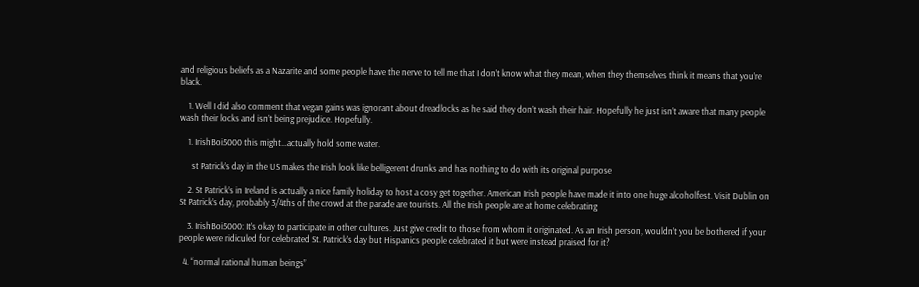and religious beliefs as a Nazarite and some people have the nerve to tell me that I don’t know what they mean, when they themselves think it means that you’re black.

    1. Well I did also comment that vegan gains was ignorant about dreadlocks as he said they don’t wash their hair. Hopefully he just isn’t aware that many people wash their locks and isn’t being prejudice. Hopefully.

    1. IrishBoi5000 this might…actually hold some water.

      st Patrick’s day in the US makes the Irish look like belligerent drunks and has nothing to do with its original purpose

    2. St Patrick’s in Ireland is actually a nice family holiday to host a cosy get together. American Irish people have made it into one huge alcoholfest. Visit Dublin on St Patrick’s day, probably 3/4ths of the crowd at the parade are tourists. All the Irish people are at home celebrating

    3. IrishBoi5000: It’s okay to participate in other cultures. Just give credit to those from whom it originated. As an Irish person, wouldn’t you be bothered if your people were ridiculed for celebrated St. Patrick’s day but Hispanics people celebrated it but were instead praised for it?

  4. “normal rational human beings”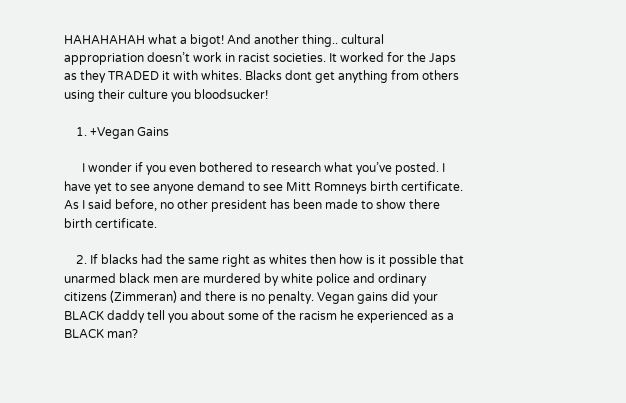HAHAHAHAH what a bigot! And another thing.. cultural appropriation doesn’t work in racist societies. It worked for the Japs as they TRADED it with whites. Blacks dont get anything from others using their culture you bloodsucker!

    1. +Vegan Gains

      I wonder if you even bothered to research what you’ve posted. I have yet to see anyone demand to see Mitt Romneys birth certificate. As I said before, no other president has been made to show there birth certificate.

    2. If blacks had the same right as whites then how is it possible that unarmed black men are murdered by white police and ordinary citizens (Zimmeran) and there is no penalty. Vegan gains did your BLACK daddy tell you about some of the racism he experienced as a BLACK man?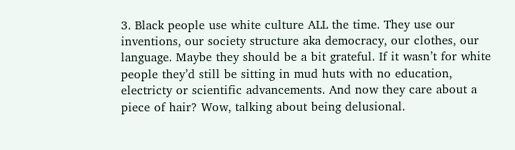3. Black people use white culture ALL the time. They use our inventions, our society structure aka democracy, our clothes, our language. Maybe they should be a bit grateful. If it wasn’t for white people they’d still be sitting in mud huts with no education, electricty or scientific advancements. And now they care about a piece of hair? Wow, talking about being delusional.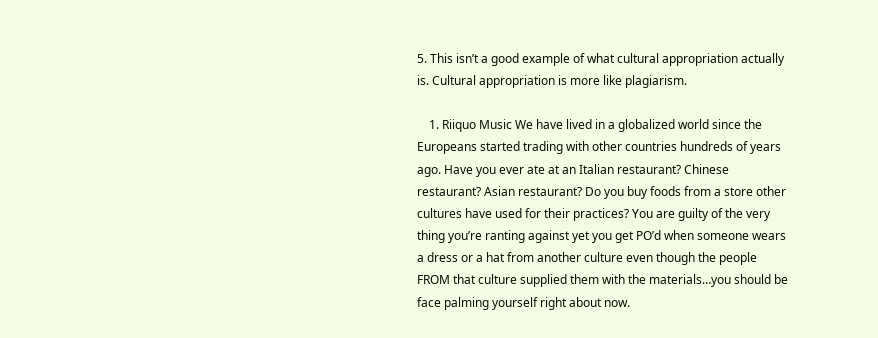5. This isn’t a good example of what cultural appropriation actually is. Cultural appropriation is more like plagiarism.

    1. Riiquo Music We have lived in a globalized world since the Europeans started trading with other countries hundreds of years ago. Have you ever ate at an Italian restaurant? Chinese restaurant? Asian restaurant? Do you buy foods from a store other cultures have used for their practices? You are guilty of the very thing you’re ranting against yet you get PO’d when someone wears a dress or a hat from another culture even though the people FROM that culture supplied them with the materials…you should be face palming yourself right about now.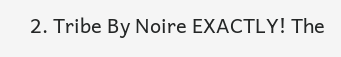2. Tribe By Noire EXACTLY! The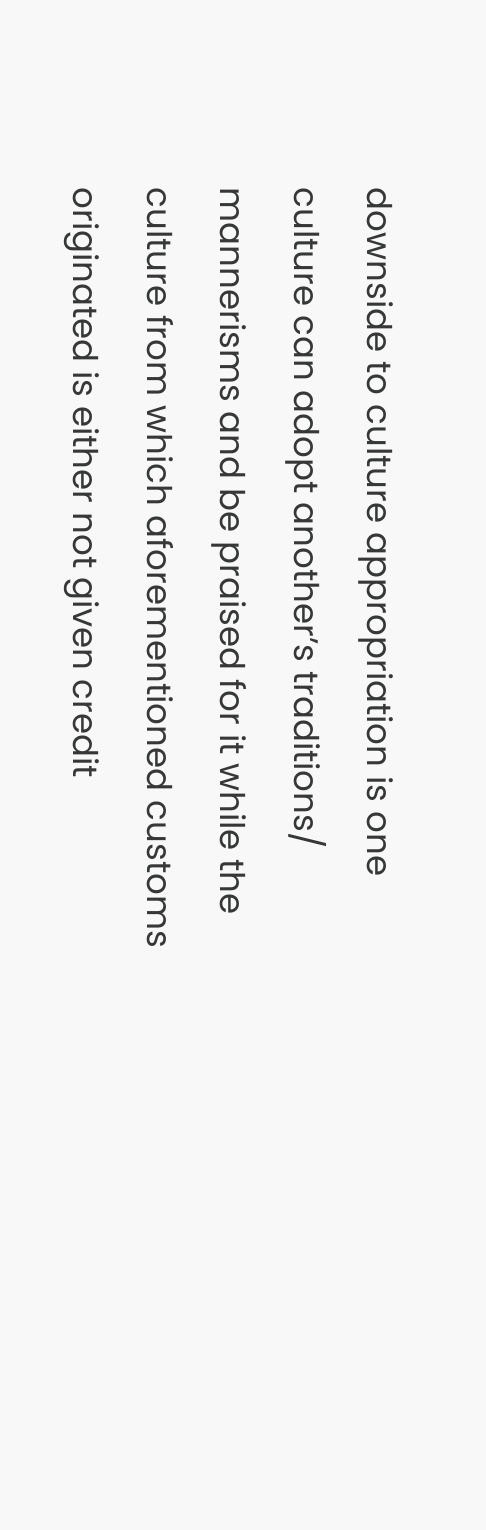downside to culture appropriation is one culture can adopt another’s traditions/ mannerisms and be praised for it while the culture from which aforementioned customs originated is either not given credit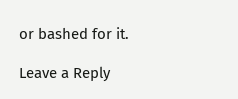or bashed for it.

Leave a Reply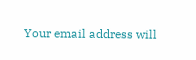Your email address will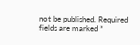not be published. Required fields are marked *